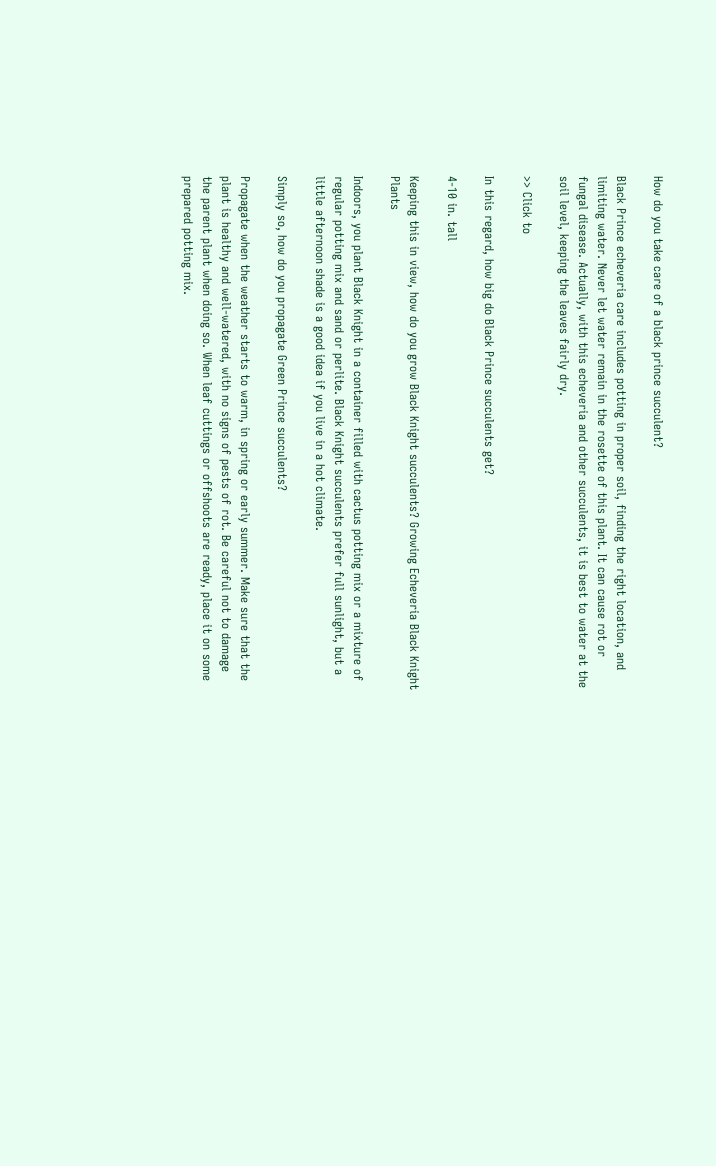How do you take care of a black prince succulent?

Black Prince echeveria care includes potting in proper soil, finding the right location, and limiting water. Never let water remain in the rosette of this plant. It can cause rot or fungal disease. Actually, with this echeveria and other succulents, it is best to water at the soil level, keeping the leaves fairly dry.

>> Click to

In this regard, how big do Black Prince succulents get?

4-10 in. tall

Keeping this in view, how do you grow Black Knight succulents? Growing Echeveria Black Knight Plants

Indoors, you plant Black Knight in a container filled with cactus potting mix or a mixture of regular potting mix and sand or perlite. Black Knight succulents prefer full sunlight, but a little afternoon shade is a good idea if you live in a hot climate.

Simply so, how do you propagate Green Prince succulents?

Propagate when the weather starts to warm, in spring or early summer. Make sure that the plant is healthy and well-watered, with no signs of pests of rot. Be careful not to damage the parent plant when doing so. When leaf cuttings or offshoots are ready, place it on some prepared potting mix.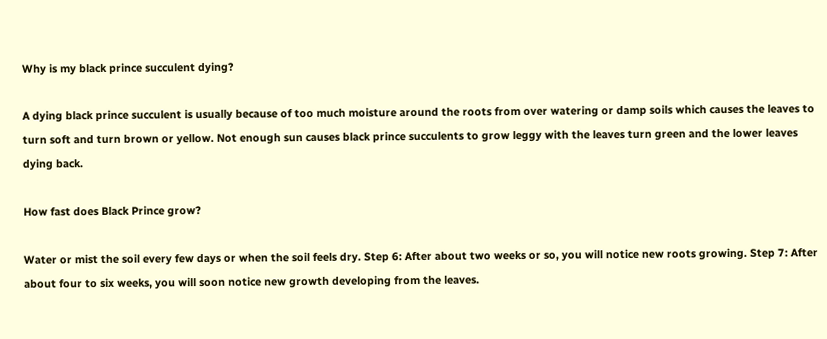Why is my black prince succulent dying?

A dying black prince succulent is usually because of too much moisture around the roots from over watering or damp soils which causes the leaves to turn soft and turn brown or yellow. Not enough sun causes black prince succulents to grow leggy with the leaves turn green and the lower leaves dying back.

How fast does Black Prince grow?

Water or mist the soil every few days or when the soil feels dry. Step 6: After about two weeks or so, you will notice new roots growing. Step 7: After about four to six weeks, you will soon notice new growth developing from the leaves.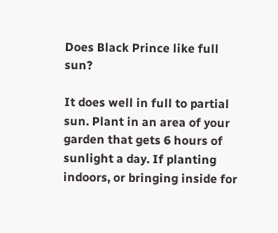Does Black Prince like full sun?

It does well in full to partial sun. Plant in an area of your garden that gets 6 hours of sunlight a day. If planting indoors, or bringing inside for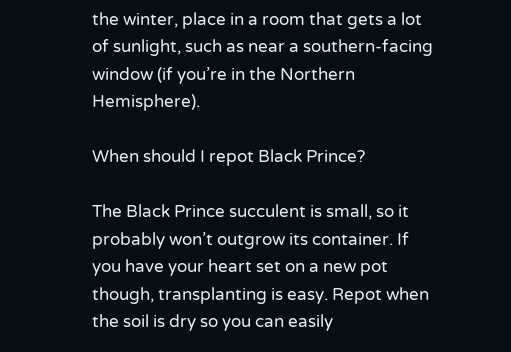the winter, place in a room that gets a lot of sunlight, such as near a southern-facing window (if you’re in the Northern Hemisphere).

When should I repot Black Prince?

The Black Prince succulent is small, so it probably won’t outgrow its container. If you have your heart set on a new pot though, transplanting is easy. Repot when the soil is dry so you can easily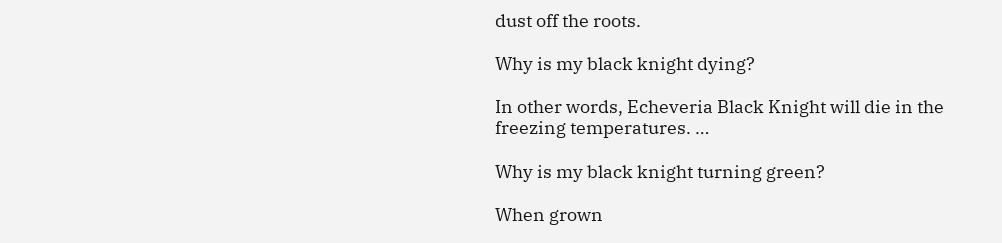dust off the roots.

Why is my black knight dying?

In other words, Echeveria Black Knight will die in the freezing temperatures. …

Why is my black knight turning green?

When grown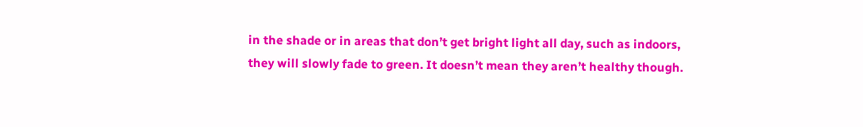in the shade or in areas that don’t get bright light all day, such as indoors, they will slowly fade to green. It doesn’t mean they aren’t healthy though.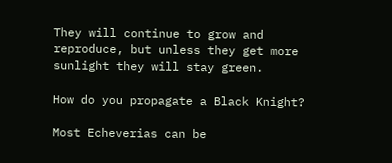They will continue to grow and reproduce, but unless they get more sunlight they will stay green.

How do you propagate a Black Knight?

Most Echeverias can be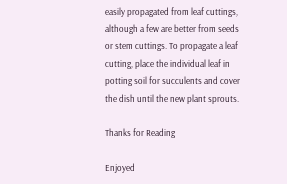easily propagated from leaf cuttings, although a few are better from seeds or stem cuttings. To propagate a leaf cutting, place the individual leaf in potting soil for succulents and cover the dish until the new plant sprouts.

Thanks for Reading

Enjoyed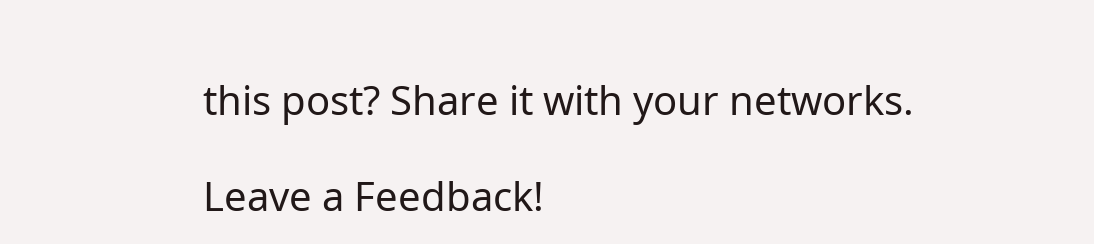this post? Share it with your networks.

Leave a Feedback!